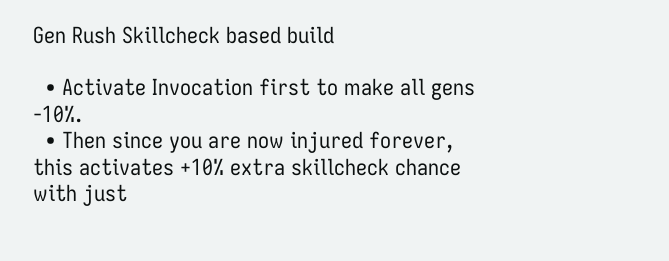Gen Rush Skillcheck based build

  • Activate Invocation first to make all gens -10%.
  • Then since you are now injured forever, this activates +10% extra skillcheck chance with just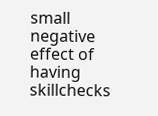small negative effect of having skillchecks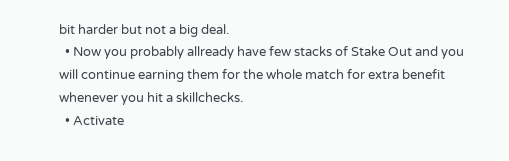bit harder but not a big deal.
  • Now you probably allready have few stacks of Stake Out and you will continue earning them for the whole match for extra benefit whenever you hit a skillchecks.
  • Activate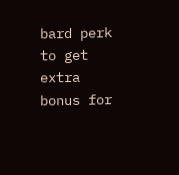bard perk to get extra bonus for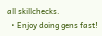all skillchecks.
  • Enjoy doing gens fast!